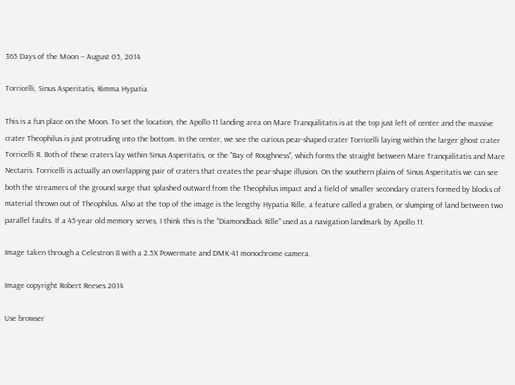365 Days of the Moon -- August 05, 2014

Torricelli, Sinus Asperitatis, Rimma Hypatia

This is a fun place on the Moon. To set the location, the Apollo 11 landing area on Mare Tranquilitatis is at the top just left of center and the massive crater Theophilus is just protruding into the bottom. In the center, we see the curious pear-shaped crater Torricelli laying within the larger ghost crater Torricelli R. Both of these craters lay within Sinus Asperitatis, or the "Bay of Roughness", which forms the straight between Mare Tranquilitatis and Mare Nectaris. Torricelli is actually an overlapping pair of craters that creates the pear-shape illusion. On the southern plains of Sinus Asperitatis we can see both the streamers of the ground surge that splashed outward from the Theophilus impact and a field of smaller secondary craters formed by blocks of material thrown out of Theophilus. Also at the top of the image is the lengthy Hypatia Rille, a feature called a graben, or slumping of land between two parallel faults. If a 45-year old memory serves, I think this is the "Diamondback Rille" used as a navigation landmark by Apollo 11.

Image taken through a Celestron 8 with a 2.5X Powermate and DMK-41 monochrome camera.

Image copyright Robert Reeves 2014

Use browser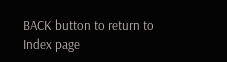BACK button to return to Index page